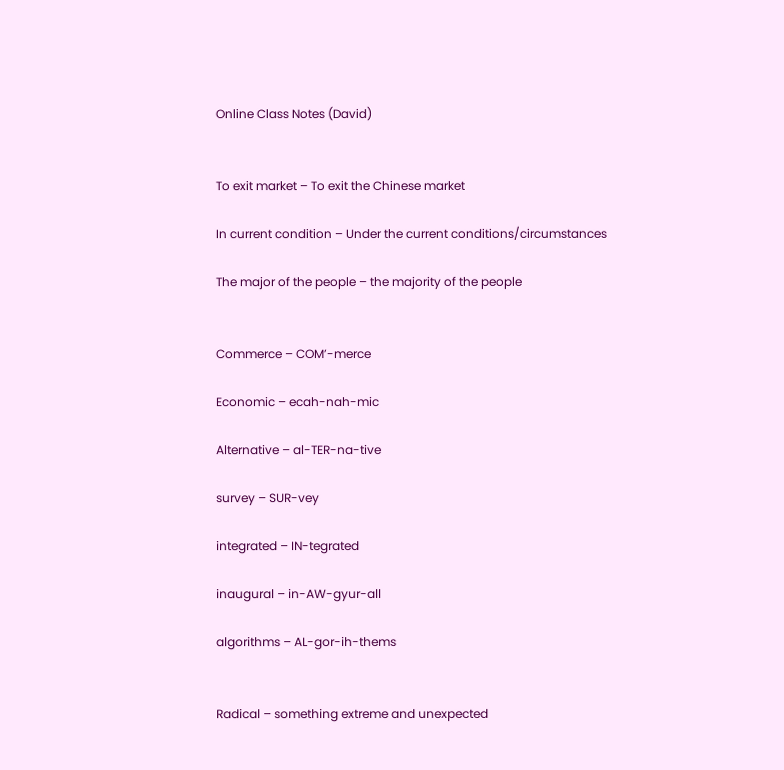Online Class Notes (David)


To exit market – To exit the Chinese market

In current condition – Under the current conditions/circumstances

The major of the people – the majority of the people


Commerce – COM’-merce

Economic – ecah-nah-mic

Alternative – al-TER-na-tive

survey – SUR-vey

integrated – IN-tegrated

inaugural – in-AW-gyur-all

algorithms – AL-gor-ih-thems


Radical – something extreme and unexpected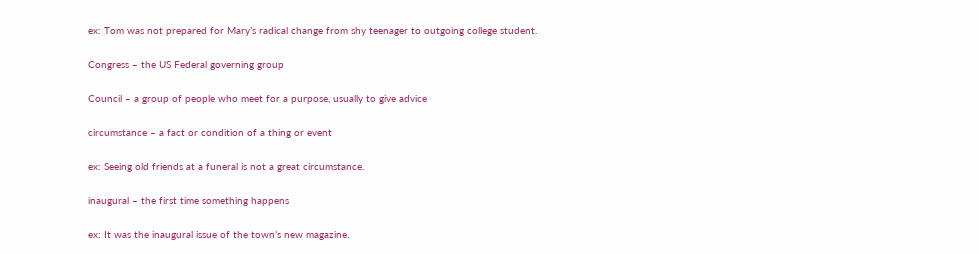ex: Tom was not prepared for Mary’s radical change from shy teenager to outgoing college student.

Congress – the US Federal governing group

Council – a group of people who meet for a purpose, usually to give advice

circumstance – a fact or condition of a thing or event

ex: Seeing old friends at a funeral is not a great circumstance.

inaugural – the first time something happens

ex: It was the inaugural issue of the town’s new magazine.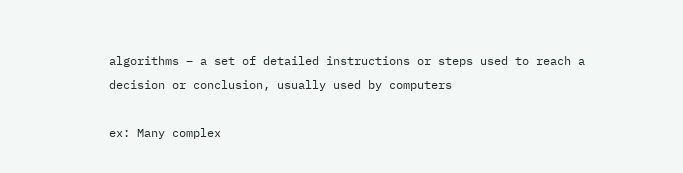algorithms – a set of detailed instructions or steps used to reach a decision or conclusion, usually used by computers

ex: Many complex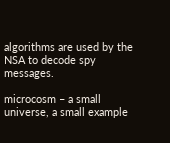algorithms are used by the NSA to decode spy messages.

microcosm – a small universe, a small example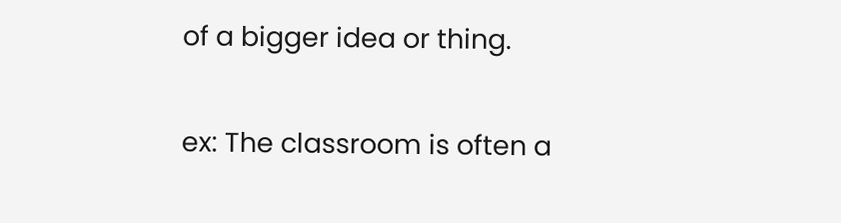of a bigger idea or thing.

ex: The classroom is often a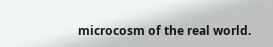microcosm of the real world.